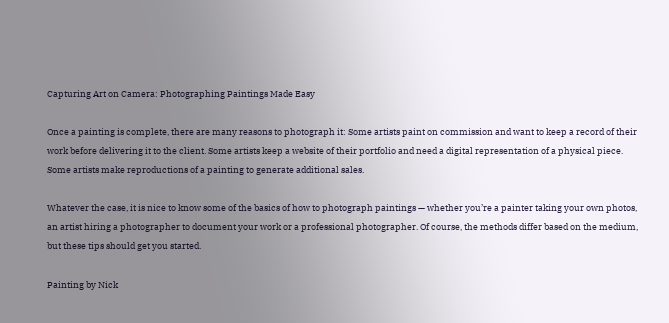Capturing Art on Camera: Photographing Paintings Made Easy

Once a painting is complete, there are many reasons to photograph it: Some artists paint on commission and want to keep a record of their work before delivering it to the client. Some artists keep a website of their portfolio and need a digital representation of a physical piece. Some artists make reproductions of a painting to generate additional sales.

Whatever the case, it is nice to know some of the basics of how to photograph paintings — whether you’re a painter taking your own photos, an artist hiring a photographer to document your work or a professional photographer. Of course, the methods differ based on the medium, but these tips should get you started.

Painting by Nick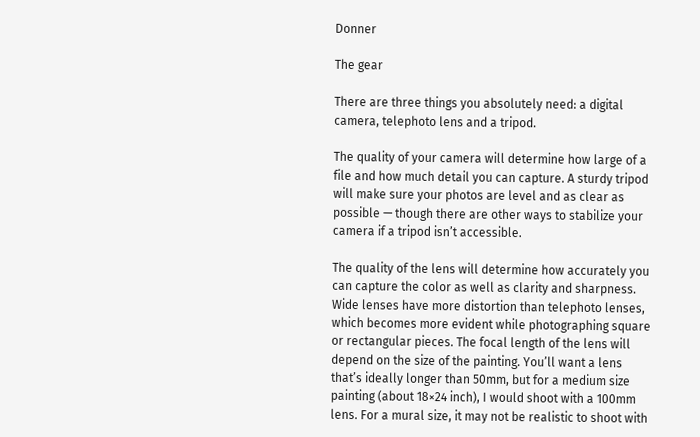Donner

The gear

There are three things you absolutely need: a digital camera, telephoto lens and a tripod.

The quality of your camera will determine how large of a file and how much detail you can capture. A sturdy tripod will make sure your photos are level and as clear as possible — though there are other ways to stabilize your camera if a tripod isn’t accessible.

The quality of the lens will determine how accurately you can capture the color as well as clarity and sharpness. Wide lenses have more distortion than telephoto lenses, which becomes more evident while photographing square or rectangular pieces. The focal length of the lens will depend on the size of the painting. You’ll want a lens that’s ideally longer than 50mm, but for a medium size painting (about 18×24 inch), I would shoot with a 100mm lens. For a mural size, it may not be realistic to shoot with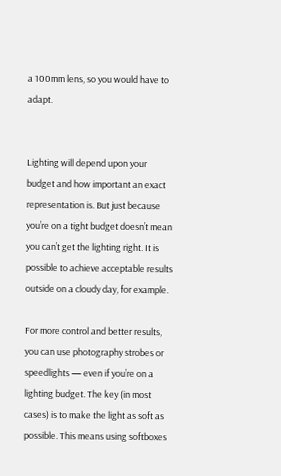a 100mm lens, so you would have to adapt.


Lighting will depend upon your budget and how important an exact representation is. But just because you’re on a tight budget doesn’t mean you can’t get the lighting right. It is possible to achieve acceptable results outside on a cloudy day, for example.

For more control and better results, you can use photography strobes or speedlights — even if you’re on a lighting budget. The key (in most cases) is to make the light as soft as possible. This means using softboxes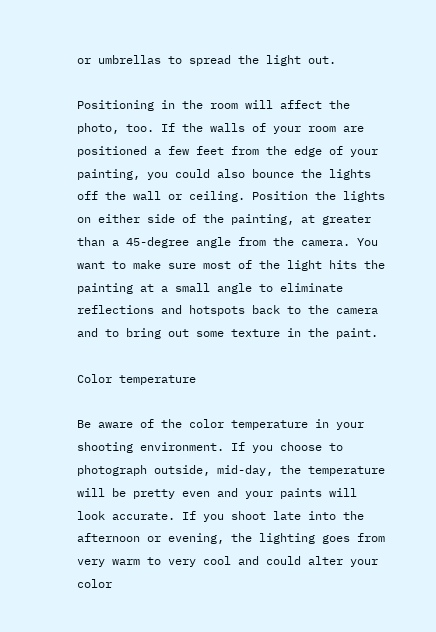or umbrellas to spread the light out.

Positioning in the room will affect the photo, too. If the walls of your room are positioned a few feet from the edge of your painting, you could also bounce the lights off the wall or ceiling. Position the lights on either side of the painting, at greater than a 45-degree angle from the camera. You want to make sure most of the light hits the painting at a small angle to eliminate reflections and hotspots back to the camera and to bring out some texture in the paint.

Color temperature

Be aware of the color temperature in your shooting environment. If you choose to photograph outside, mid-day, the temperature will be pretty even and your paints will look accurate. If you shoot late into the afternoon or evening, the lighting goes from very warm to very cool and could alter your color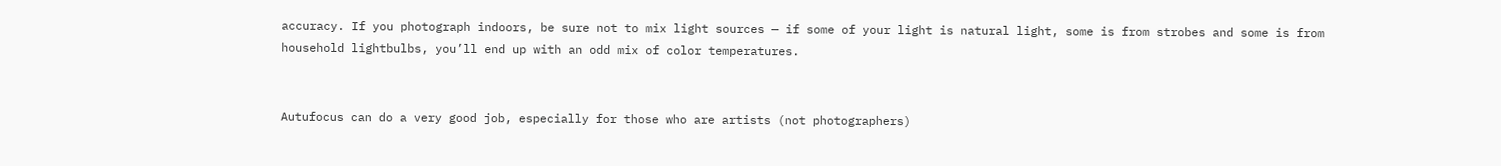accuracy. If you photograph indoors, be sure not to mix light sources — if some of your light is natural light, some is from strobes and some is from household lightbulbs, you’ll end up with an odd mix of color temperatures.


Autufocus can do a very good job, especially for those who are artists (not photographers)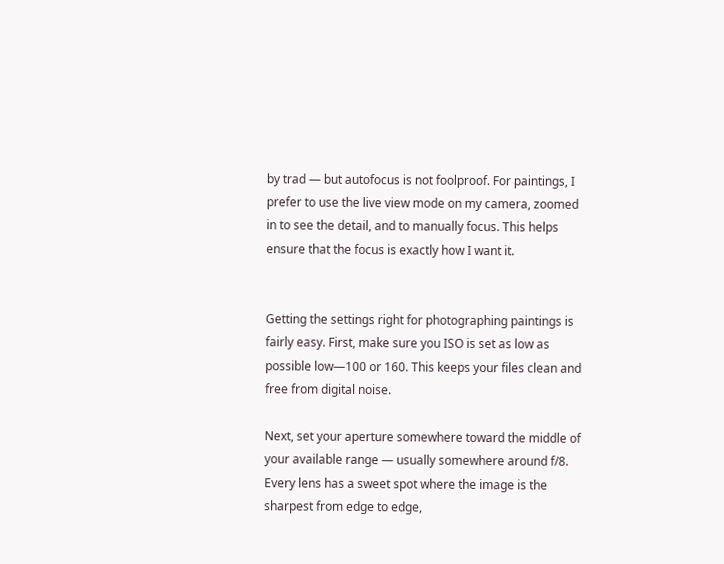by trad — but autofocus is not foolproof. For paintings, I prefer to use the live view mode on my camera, zoomed in to see the detail, and to manually focus. This helps ensure that the focus is exactly how I want it.


Getting the settings right for photographing paintings is fairly easy. First, make sure you ISO is set as low as possible low—100 or 160. This keeps your files clean and free from digital noise.

Next, set your aperture somewhere toward the middle of your available range — usually somewhere around f/8. Every lens has a sweet spot where the image is the sharpest from edge to edge,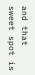and that sweet spot is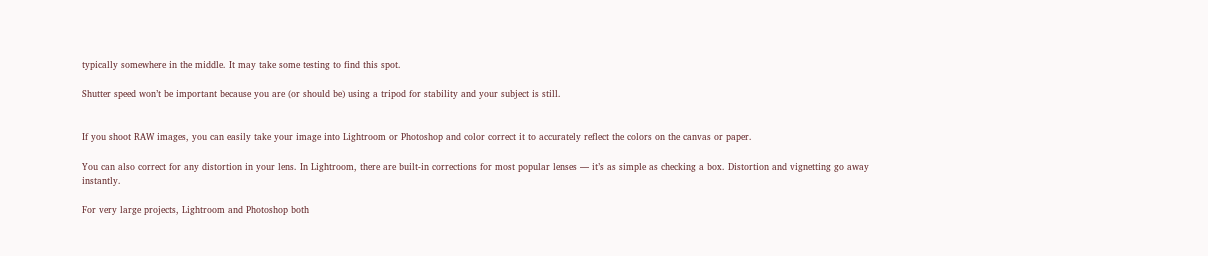typically somewhere in the middle. It may take some testing to find this spot.

Shutter speed won’t be important because you are (or should be) using a tripod for stability and your subject is still.


If you shoot RAW images, you can easily take your image into Lightroom or Photoshop and color correct it to accurately reflect the colors on the canvas or paper.

You can also correct for any distortion in your lens. In Lightroom, there are built-in corrections for most popular lenses — it’s as simple as checking a box. Distortion and vignetting go away instantly.

For very large projects, Lightroom and Photoshop both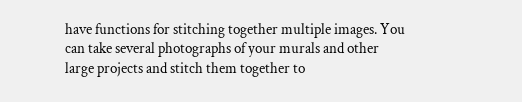have functions for stitching together multiple images. You can take several photographs of your murals and other large projects and stitch them together to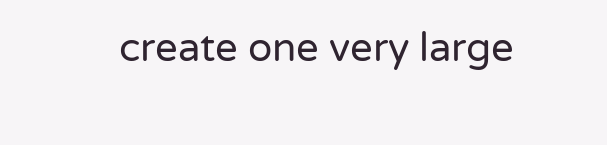create one very large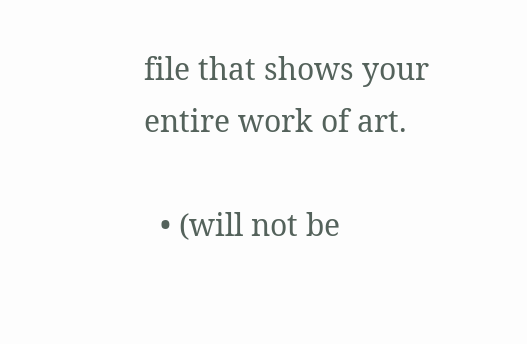file that shows your entire work of art.

  • (will not be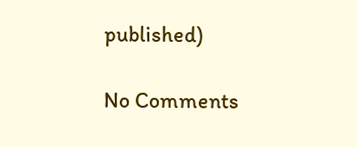published)

No Comments